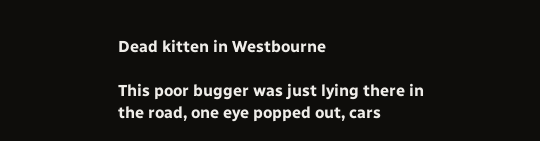Dead kitten in Westbourne

This poor bugger was just lying there in the road, one eye popped out, cars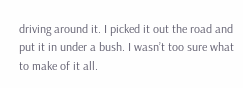driving around it. I picked it out the road and put it in under a bush. I wasn’t too sure what to make of it all.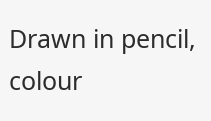Drawn in pencil, colour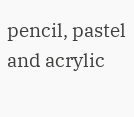pencil, pastel and acrylic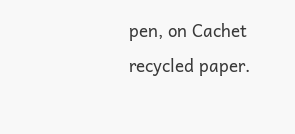pen, on Cachet recycled paper.